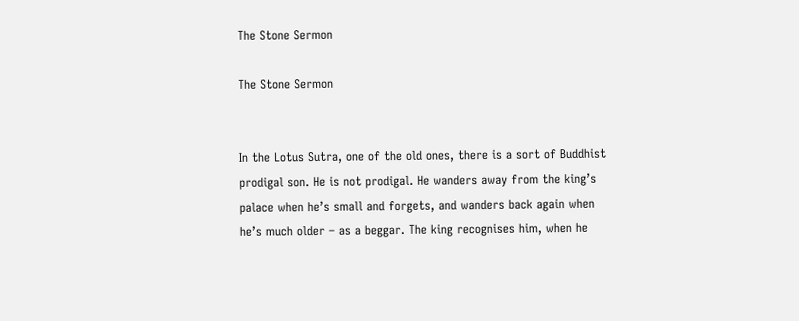The Stone Sermon

The Stone Sermon


In the Lotus Sutra, one of the old ones, there is a sort of Buddhist prodigal son. He is not prodigal. He wanders away from the king’s palace when he’s small and forgets, and wanders back again when he’s much older – as a beggar. The king recognises him, when he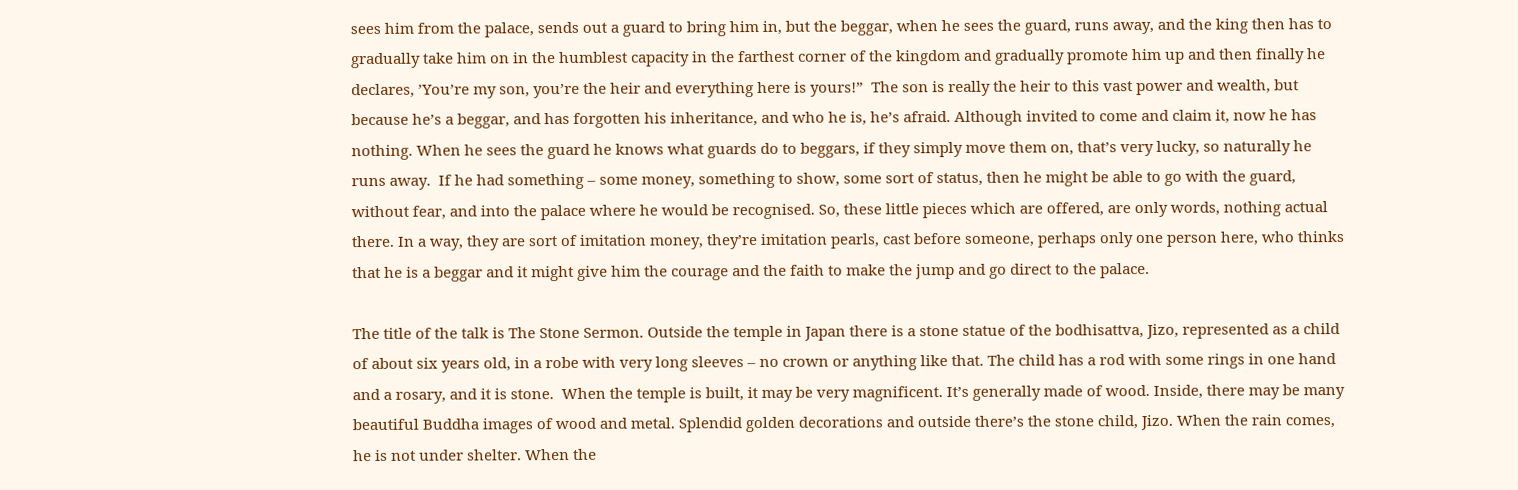sees him from the palace, sends out a guard to bring him in, but the beggar, when he sees the guard, runs away, and the king then has to gradually take him on in the humblest capacity in the farthest corner of the kingdom and gradually promote him up and then finally he declares, ’You’re my son, you’re the heir and everything here is yours!”  The son is really the heir to this vast power and wealth, but because he’s a beggar, and has forgotten his inheritance, and who he is, he’s afraid. Although invited to come and claim it, now he has nothing. When he sees the guard he knows what guards do to beggars, if they simply move them on, that’s very lucky, so naturally he runs away.  If he had something – some money, something to show, some sort of status, then he might be able to go with the guard, without fear, and into the palace where he would be recognised. So, these little pieces which are offered, are only words, nothing actual there. In a way, they are sort of imitation money, they’re imitation pearls, cast before someone, perhaps only one person here, who thinks that he is a beggar and it might give him the courage and the faith to make the jump and go direct to the palace.

The title of the talk is The Stone Sermon. Outside the temple in Japan there is a stone statue of the bodhisattva, Jizo, represented as a child of about six years old, in a robe with very long sleeves – no crown or anything like that. The child has a rod with some rings in one hand and a rosary, and it is stone.  When the temple is built, it may be very magnificent. It’s generally made of wood. Inside, there may be many beautiful Buddha images of wood and metal. Splendid golden decorations and outside there’s the stone child, Jizo. When the rain comes, he is not under shelter. When the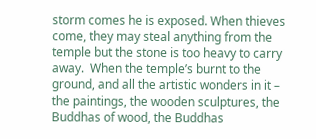storm comes he is exposed. When thieves come, they may steal anything from the temple but the stone is too heavy to carry away.  When the temple’s burnt to the ground, and all the artistic wonders in it – the paintings, the wooden sculptures, the Buddhas of wood, the Buddhas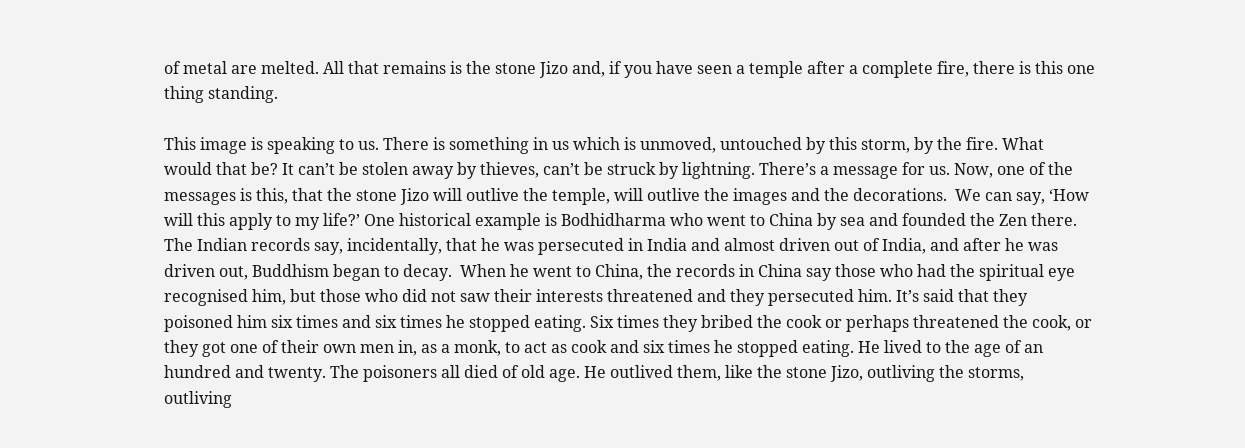of metal are melted. All that remains is the stone Jizo and, if you have seen a temple after a complete fire, there is this one thing standing.

This image is speaking to us. There is something in us which is unmoved, untouched by this storm, by the fire. What would that be? It can’t be stolen away by thieves, can’t be struck by lightning. There’s a message for us. Now, one of the messages is this, that the stone Jizo will outlive the temple, will outlive the images and the decorations.  We can say, ‘How will this apply to my life?’ One historical example is Bodhidharma who went to China by sea and founded the Zen there. The Indian records say, incidentally, that he was persecuted in India and almost driven out of India, and after he was driven out, Buddhism began to decay.  When he went to China, the records in China say those who had the spiritual eye recognised him, but those who did not saw their interests threatened and they persecuted him. It’s said that they poisoned him six times and six times he stopped eating. Six times they bribed the cook or perhaps threatened the cook, or they got one of their own men in, as a monk, to act as cook and six times he stopped eating. He lived to the age of an hundred and twenty. The poisoners all died of old age. He outlived them, like the stone Jizo, outliving the storms, outliving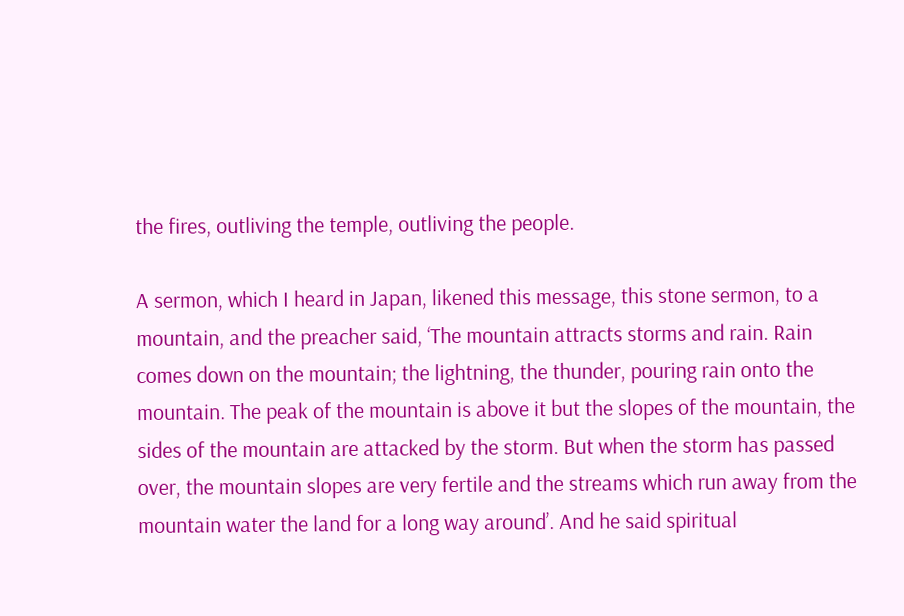the fires, outliving the temple, outliving the people.

A sermon, which I heard in Japan, likened this message, this stone sermon, to a mountain, and the preacher said, ‘The mountain attracts storms and rain. Rain comes down on the mountain; the lightning, the thunder, pouring rain onto the mountain. The peak of the mountain is above it but the slopes of the mountain, the sides of the mountain are attacked by the storm. But when the storm has passed over, the mountain slopes are very fertile and the streams which run away from the mountain water the land for a long way around’. And he said spiritual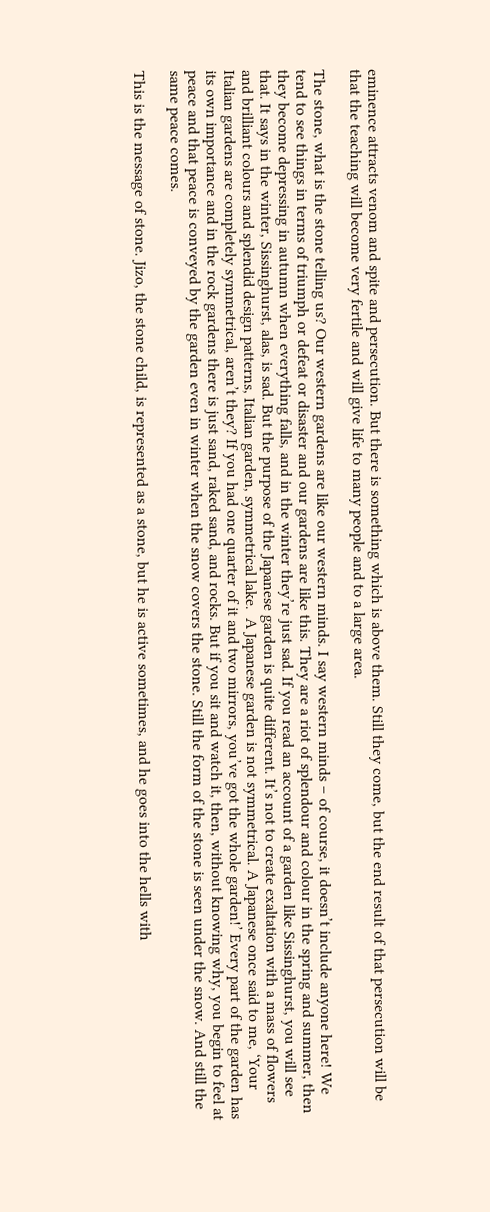eminence attracts venom and spite and persecution. But there is something which is above them. Still they come, but the end result of that persecution will be that the teaching will become very fertile and will give life to many people and to a large area.

The stone, what is the stone telling us? Our western gardens are like our western minds. I say western minds – of course, it doesn’t include anyone here! We tend to see things in terms of triumph or defeat or disaster and our gardens are like this. They are a riot of splendour and colour in the spring and summer, then they become depressing in autumn when everything falls, and in the winter they’re just sad. If you read an account of a garden like Sissinghurst, you will see that. It says in the winter, Sissinghurst, alas, is sad. But the purpose of the Japanese garden is quite different. It’s not to create exaltation with a mass of flowers and brilliant colours and splendid design patterns, Italian garden, symmetrical lake.  A Japanese garden is not symmetrical. A Japanese once said to me, ‘Your Italian gardens are completely symmetrical, aren’t they? If you had one quarter of it and two mirrors, you’ve got the whole garden!’ Every part of the garden has its own importance and in the rock gardens there is just sand, raked sand, and rocks. But if you sit and watch it, then, without knowing why, you begin to feel at peace and that peace is conveyed by the garden even in winter when the snow covers the stone. Still the form of the stone is seen under the snow. And still the same peace comes.

This is the message of stone. Jizo, the stone child, is represented as a stone, but he is active sometimes, and he goes into the hells with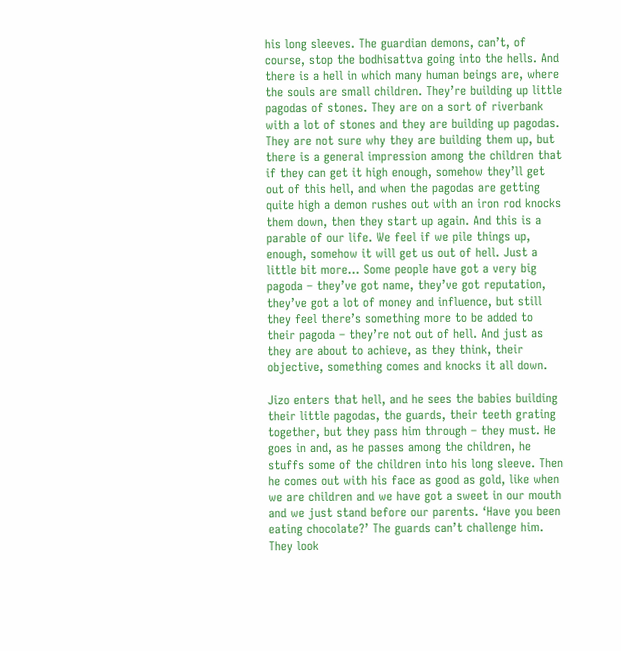his long sleeves. The guardian demons, can’t, of course, stop the bodhisattva going into the hells. And there is a hell in which many human beings are, where the souls are small children. They’re building up little pagodas of stones. They are on a sort of riverbank with a lot of stones and they are building up pagodas. They are not sure why they are building them up, but there is a general impression among the children that if they can get it high enough, somehow they’ll get out of this hell, and when the pagodas are getting quite high a demon rushes out with an iron rod knocks them down, then they start up again. And this is a parable of our life. We feel if we pile things up, enough, somehow it will get us out of hell. Just a little bit more… Some people have got a very big pagoda – they’ve got name, they’ve got reputation, they’ve got a lot of money and influence, but still they feel there’s something more to be added to their pagoda – they’re not out of hell. And just as they are about to achieve, as they think, their objective, something comes and knocks it all down.

Jizo enters that hell, and he sees the babies building their little pagodas, the guards, their teeth grating together, but they pass him through – they must. He goes in and, as he passes among the children, he stuffs some of the children into his long sleeve. Then he comes out with his face as good as gold, like when we are children and we have got a sweet in our mouth and we just stand before our parents. ‘Have you been eating chocolate?’ The guards can’t challenge him. They look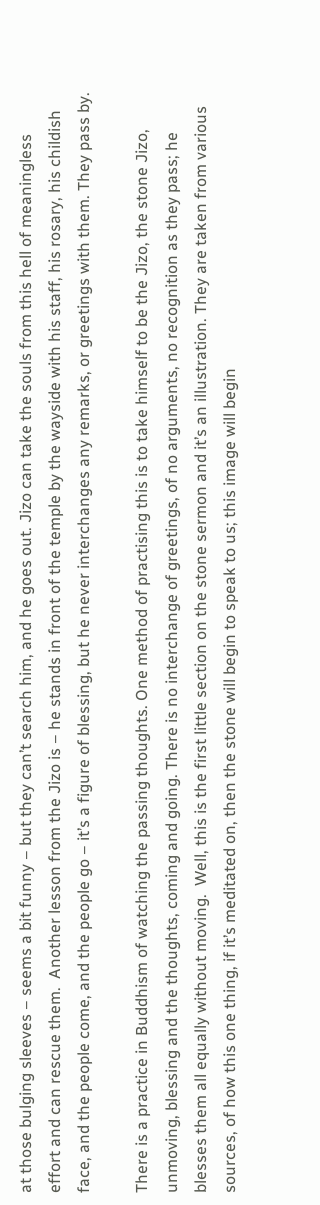at those bulging sleeves – seems a bit funny – but they can’t search him, and he goes out. Jizo can take the souls from this hell of meaningless effort and can rescue them.  Another lesson from the Jizo is – he stands in front of the temple by the wayside with his staff, his rosary, his childish face, and the people come, and the people go – it’s a figure of blessing, but he never interchanges any remarks, or greetings with them. They pass by.

There is a practice in Buddhism of watching the passing thoughts. One method of practising this is to take himself to be the Jizo, the stone Jizo, unmoving, blessing and the thoughts, coming and going. There is no interchange of greetings, of no arguments, no recognition as they pass; he blesses them all equally without moving.  Well, this is the first little section on the stone sermon and it’s an illustration. They are taken from various sources, of how this one thing, if it’s meditated on, then the stone will begin to speak to us; this image will begin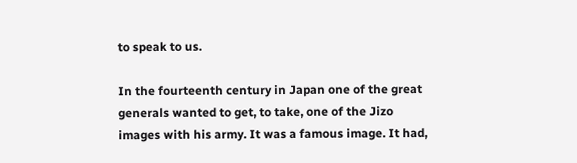to speak to us.

In the fourteenth century in Japan one of the great generals wanted to get, to take, one of the Jizo images with his army. It was a famous image. It had,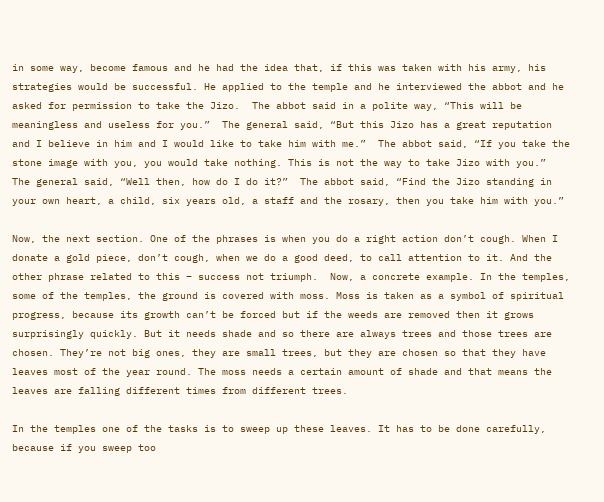in some way, become famous and he had the idea that, if this was taken with his army, his strategies would be successful. He applied to the temple and he interviewed the abbot and he asked for permission to take the Jizo.  The abbot said in a polite way, “This will be meaningless and useless for you.”  The general said, “But this Jizo has a great reputation and I believe in him and I would like to take him with me.”  The abbot said, “If you take the stone image with you, you would take nothing. This is not the way to take Jizo with you.”  The general said, “Well then, how do I do it?”  The abbot said, “Find the Jizo standing in your own heart, a child, six years old, a staff and the rosary, then you take him with you.”

Now, the next section. One of the phrases is when you do a right action don’t cough. When I donate a gold piece, don’t cough, when we do a good deed, to call attention to it. And the other phrase related to this – success not triumph.  Now, a concrete example. In the temples, some of the temples, the ground is covered with moss. Moss is taken as a symbol of spiritual progress, because its growth can’t be forced but if the weeds are removed then it grows surprisingly quickly. But it needs shade and so there are always trees and those trees are chosen. They’re not big ones, they are small trees, but they are chosen so that they have leaves most of the year round. The moss needs a certain amount of shade and that means the leaves are falling different times from different trees.

In the temples one of the tasks is to sweep up these leaves. It has to be done carefully, because if you sweep too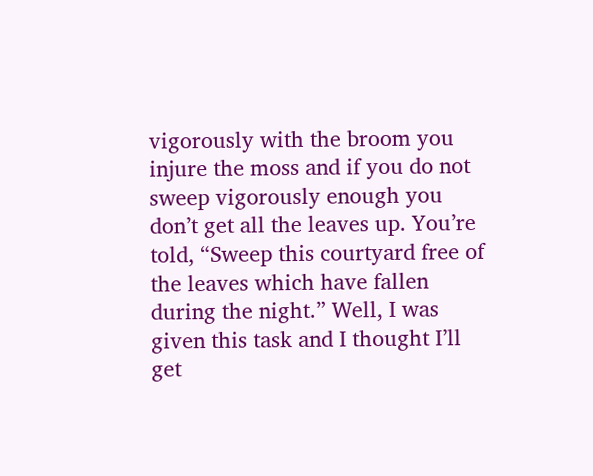vigorously with the broom you injure the moss and if you do not sweep vigorously enough you don’t get all the leaves up. You’re told, “Sweep this courtyard free of the leaves which have fallen during the night.” Well, I was given this task and I thought I’ll get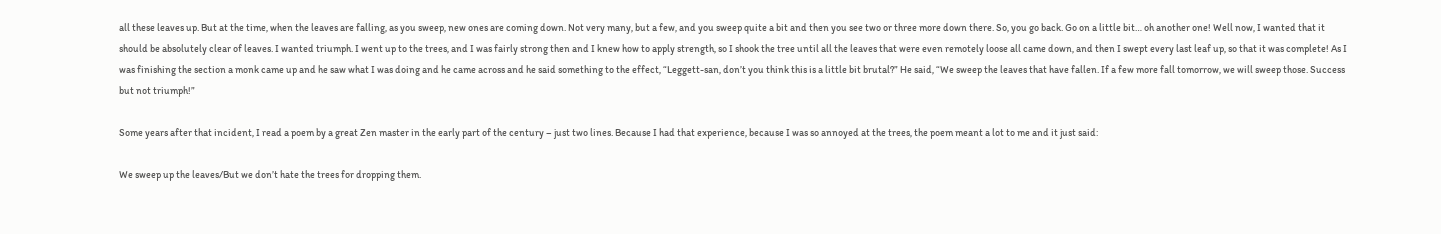all these leaves up. But at the time, when the leaves are falling, as you sweep, new ones are coming down. Not very many, but a few, and you sweep quite a bit and then you see two or three more down there. So, you go back. Go on a little bit… oh another one! Well now, I wanted that it should be absolutely clear of leaves. I wanted triumph. I went up to the trees, and I was fairly strong then and I knew how to apply strength, so I shook the tree until all the leaves that were even remotely loose all came down, and then I swept every last leaf up, so that it was complete! As I was finishing the section a monk came up and he saw what I was doing and he came across and he said something to the effect, “Leggett-san, don’t you think this is a little bit brutal?” He said, “We sweep the leaves that have fallen. If a few more fall tomorrow, we will sweep those. Success but not triumph!”

Some years after that incident, I read a poem by a great Zen master in the early part of the century – just two lines. Because I had that experience, because I was so annoyed at the trees, the poem meant a lot to me and it just said:

We sweep up the leaves/But we don’t hate the trees for dropping them.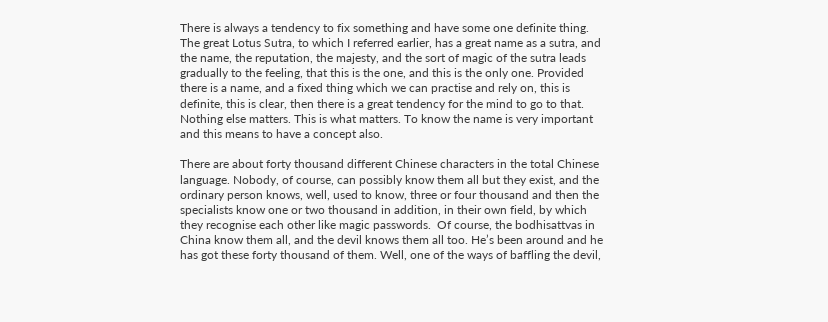There is always a tendency to fix something and have some one definite thing. The great Lotus Sutra, to which I referred earlier, has a great name as a sutra, and the name, the reputation, the majesty, and the sort of magic of the sutra leads gradually to the feeling, that this is the one, and this is the only one. Provided there is a name, and a fixed thing which we can practise and rely on, this is definite, this is clear, then there is a great tendency for the mind to go to that. Nothing else matters. This is what matters. To know the name is very important and this means to have a concept also.

There are about forty thousand different Chinese characters in the total Chinese language. Nobody, of course, can possibly know them all but they exist, and the ordinary person knows, well, used to know, three or four thousand and then the specialists know one or two thousand in addition, in their own field, by which they recognise each other like magic passwords.  Of course, the bodhisattvas in China know them all, and the devil knows them all too. He’s been around and he has got these forty thousand of them. Well, one of the ways of baffling the devil,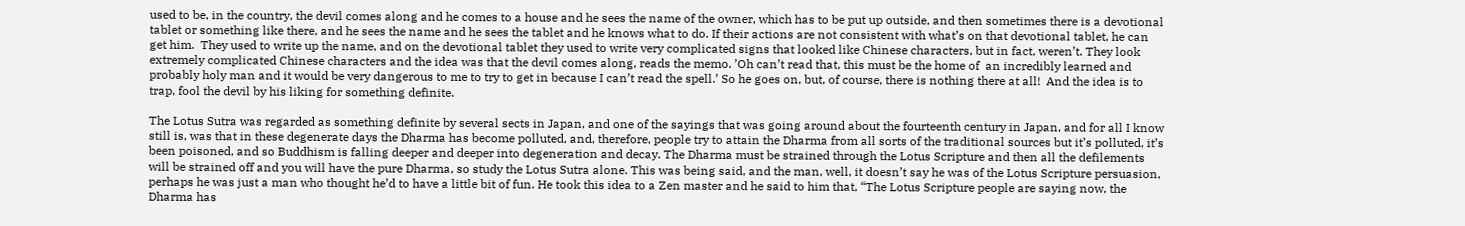used to be, in the country, the devil comes along and he comes to a house and he sees the name of the owner, which has to be put up outside, and then sometimes there is a devotional tablet or something like there, and he sees the name and he sees the tablet and he knows what to do. If their actions are not consistent with what’s on that devotional tablet, he can get him.  They used to write up the name, and on the devotional tablet they used to write very complicated signs that looked like Chinese characters, but in fact, weren’t. They look extremely complicated Chinese characters and the idea was that the devil comes along, reads the memo. ’Oh can’t read that, this must be the home of  an incredibly learned and probably holy man and it would be very dangerous to me to try to get in because I can’t read the spell.’ So he goes on, but, of course, there is nothing there at all!  And the idea is to trap, fool the devil by his liking for something definite.

The Lotus Sutra was regarded as something definite by several sects in Japan, and one of the sayings that was going around about the fourteenth century in Japan, and for all I know still is, was that in these degenerate days the Dharma has become polluted, and, therefore, people try to attain the Dharma from all sorts of the traditional sources but it’s polluted, it’s been poisoned, and so Buddhism is falling deeper and deeper into degeneration and decay. The Dharma must be strained through the Lotus Scripture and then all the defilements will be strained off and you will have the pure Dharma, so study the Lotus Sutra alone. This was being said, and the man, well, it doesn’t say he was of the Lotus Scripture persuasion, perhaps he was just a man who thought he’d to have a little bit of fun. He took this idea to a Zen master and he said to him that, “The Lotus Scripture people are saying now, the Dharma has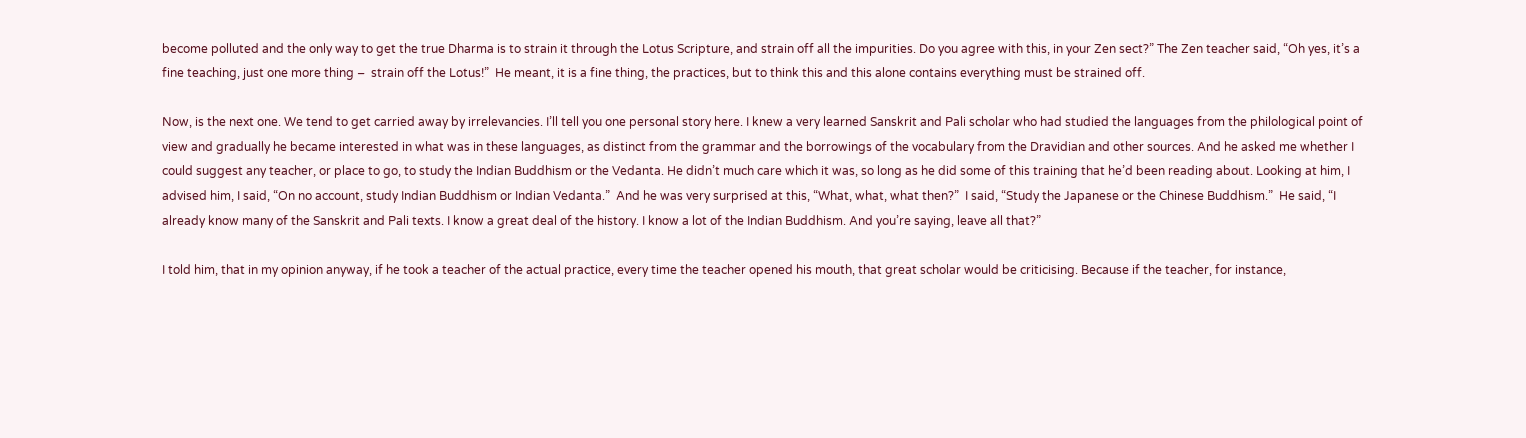become polluted and the only way to get the true Dharma is to strain it through the Lotus Scripture, and strain off all the impurities. Do you agree with this, in your Zen sect?” The Zen teacher said, “Oh yes, it’s a fine teaching, just one more thing –  strain off the Lotus!”  He meant, it is a fine thing, the practices, but to think this and this alone contains everything must be strained off.

Now, is the next one. We tend to get carried away by irrelevancies. I’ll tell you one personal story here. I knew a very learned Sanskrit and Pali scholar who had studied the languages from the philological point of view and gradually he became interested in what was in these languages, as distinct from the grammar and the borrowings of the vocabulary from the Dravidian and other sources. And he asked me whether I could suggest any teacher, or place to go, to study the Indian Buddhism or the Vedanta. He didn’t much care which it was, so long as he did some of this training that he’d been reading about. Looking at him, I advised him, I said, “On no account, study Indian Buddhism or Indian Vedanta.”  And he was very surprised at this, “What, what, what then?”  I said, “Study the Japanese or the Chinese Buddhism.”  He said, “I already know many of the Sanskrit and Pali texts. I know a great deal of the history. I know a lot of the Indian Buddhism. And you’re saying, leave all that?”

I told him, that in my opinion anyway, if he took a teacher of the actual practice, every time the teacher opened his mouth, that great scholar would be criticising. Because if the teacher, for instance,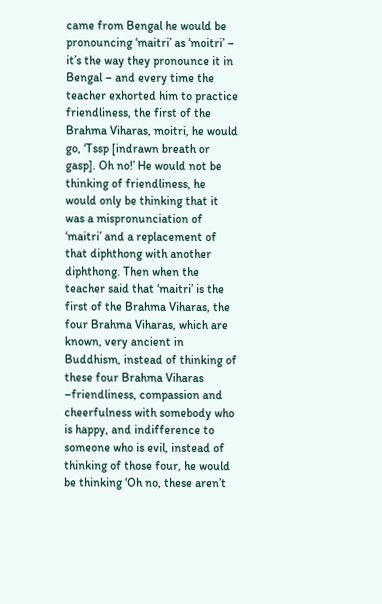came from Bengal he would be pronouncing ‘maitri’ as ‘moitri’ – it’s the way they pronounce it in Bengal – and every time the teacher exhorted him to practice friendliness, the first of the Brahma Viharas, moitri, he would go, ‘Tssp [indrawn breath or gasp]. Oh no!’ He would not be thinking of friendliness, he would only be thinking that it was a mispronunciation of ‘maitri’ and a replacement of that diphthong with another diphthong. Then when the teacher said that ‘maitri’ is the first of the Brahma Viharas, the four Brahma Viharas, which are known, very ancient in Buddhism, instead of thinking of these four Brahma Viharas –friendliness, compassion and cheerfulness with somebody who is happy, and indifference to someone who is evil, instead of thinking of those four, he would be thinking ‘Oh no, these aren’t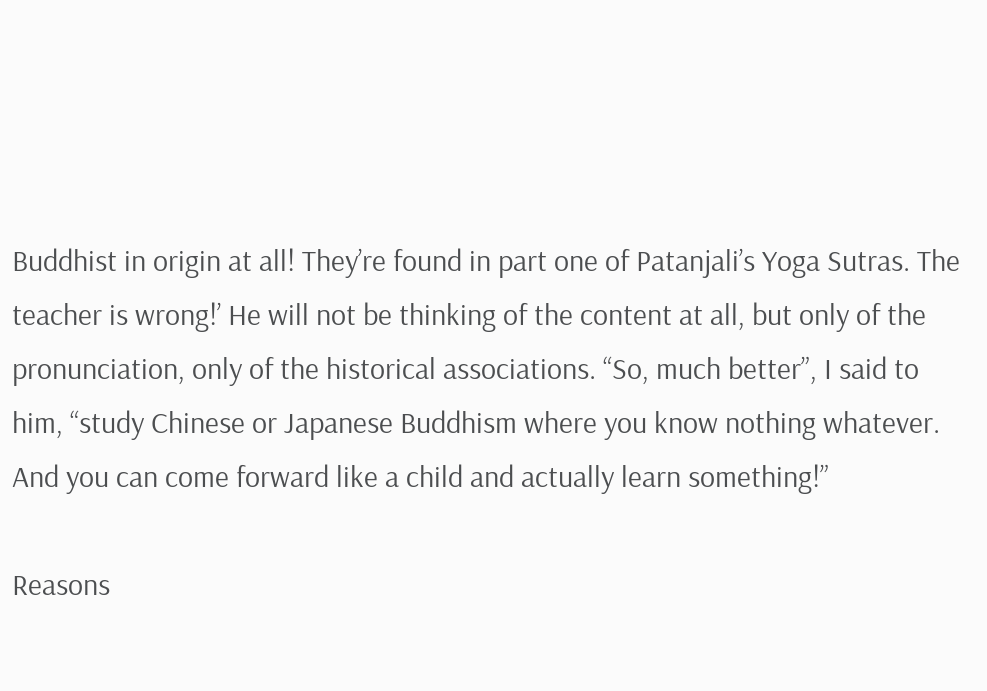Buddhist in origin at all! They’re found in part one of Patanjali’s Yoga Sutras. The teacher is wrong!’ He will not be thinking of the content at all, but only of the pronunciation, only of the historical associations. “So, much better”, I said to him, “study Chinese or Japanese Buddhism where you know nothing whatever. And you can come forward like a child and actually learn something!”

Reasons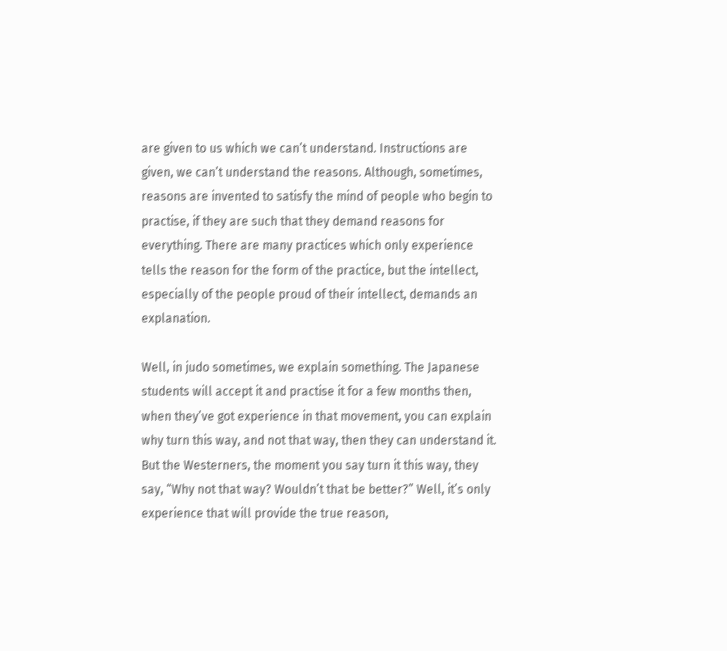are given to us which we can’t understand. Instructions are given, we can’t understand the reasons. Although, sometimes, reasons are invented to satisfy the mind of people who begin to practise, if they are such that they demand reasons for everything. There are many practices which only experience tells the reason for the form of the practice, but the intellect, especially of the people proud of their intellect, demands an explanation.

Well, in judo sometimes, we explain something. The Japanese students will accept it and practise it for a few months then, when they’ve got experience in that movement, you can explain why turn this way, and not that way, then they can understand it. But the Westerners, the moment you say turn it this way, they say, “Why not that way? Wouldn’t that be better?” Well, it’s only experience that will provide the true reason,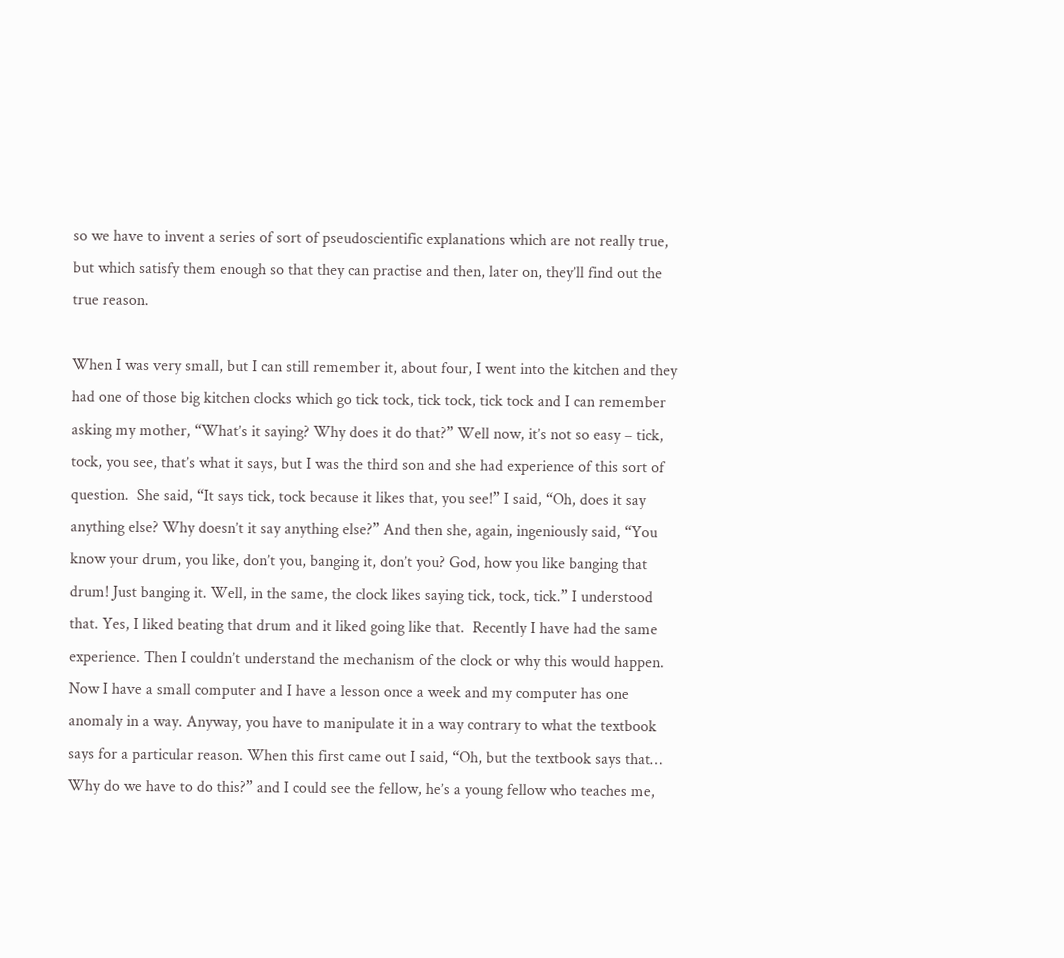so we have to invent a series of sort of pseudoscientific explanations which are not really true, but which satisfy them enough so that they can practise and then, later on, they’ll find out the true reason.

When I was very small, but I can still remember it, about four, I went into the kitchen and they had one of those big kitchen clocks which go tick tock, tick tock, tick tock and I can remember asking my mother, “What’s it saying? Why does it do that?” Well now, it’s not so easy – tick, tock, you see, that’s what it says, but I was the third son and she had experience of this sort of question.  She said, “It says tick, tock because it likes that, you see!” I said, “Oh, does it say anything else? Why doesn’t it say anything else?” And then she, again, ingeniously said, “You know your drum, you like, don’t you, banging it, don’t you? God, how you like banging that drum! Just banging it. Well, in the same, the clock likes saying tick, tock, tick.” I understood that. Yes, I liked beating that drum and it liked going like that.  Recently I have had the same experience. Then I couldn’t understand the mechanism of the clock or why this would happen. Now I have a small computer and I have a lesson once a week and my computer has one anomaly in a way. Anyway, you have to manipulate it in a way contrary to what the textbook says for a particular reason. When this first came out I said, “Oh, but the textbook says that… Why do we have to do this?” and I could see the fellow, he’s a young fellow who teaches me,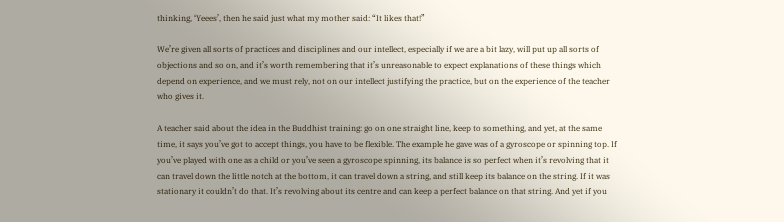thinking, ‘Yeees’, then he said just what my mother said: “It likes that!”

We’re given all sorts of practices and disciplines and our intellect, especially if we are a bit lazy, will put up all sorts of objections and so on, and it’s worth remembering that it’s unreasonable to expect explanations of these things which depend on experience, and we must rely, not on our intellect justifying the practice, but on the experience of the teacher who gives it.

A teacher said about the idea in the Buddhist training: go on one straight line, keep to something, and yet, at the same time, it says you’ve got to accept things, you have to be flexible. The example he gave was of a gyroscope or spinning top. If you’ve played with one as a child or you’ve seen a gyroscope spinning, its balance is so perfect when it’s revolving that it can travel down the little notch at the bottom, it can travel down a string, and still keep its balance on the string. If it was stationary it couldn’t do that. It’s revolving about its centre and can keep a perfect balance on that string. And yet if you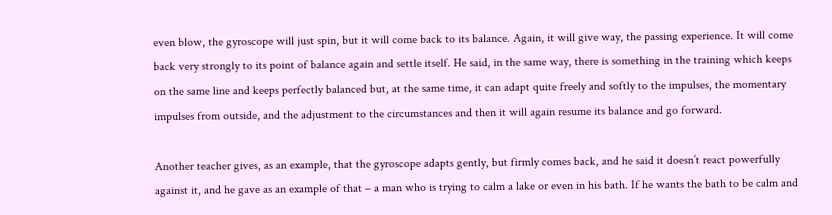even blow, the gyroscope will just spin, but it will come back to its balance. Again, it will give way, the passing experience. It will come back very strongly to its point of balance again and settle itself. He said, in the same way, there is something in the training which keeps on the same line and keeps perfectly balanced but, at the same time, it can adapt quite freely and softly to the impulses, the momentary impulses from outside, and the adjustment to the circumstances and then it will again resume its balance and go forward.

Another teacher gives, as an example, that the gyroscope adapts gently, but firmly comes back, and he said it doesn’t react powerfully against it, and he gave as an example of that – a man who is trying to calm a lake or even in his bath. If he wants the bath to be calm and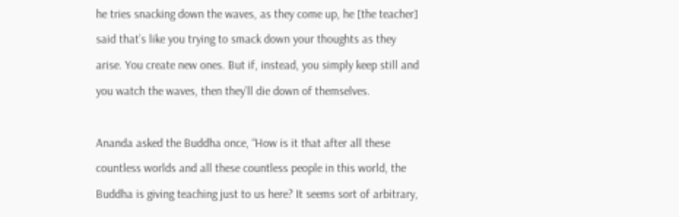he tries snacking down the waves, as they come up, he [the teacher] said that’s like you trying to smack down your thoughts as they arise. You create new ones. But if, instead, you simply keep still and you watch the waves, then they’ll die down of themselves.

Ananda asked the Buddha once, “How is it that after all these countless worlds and all these countless people in this world, the Buddha is giving teaching just to us here? It seems sort of arbitrary,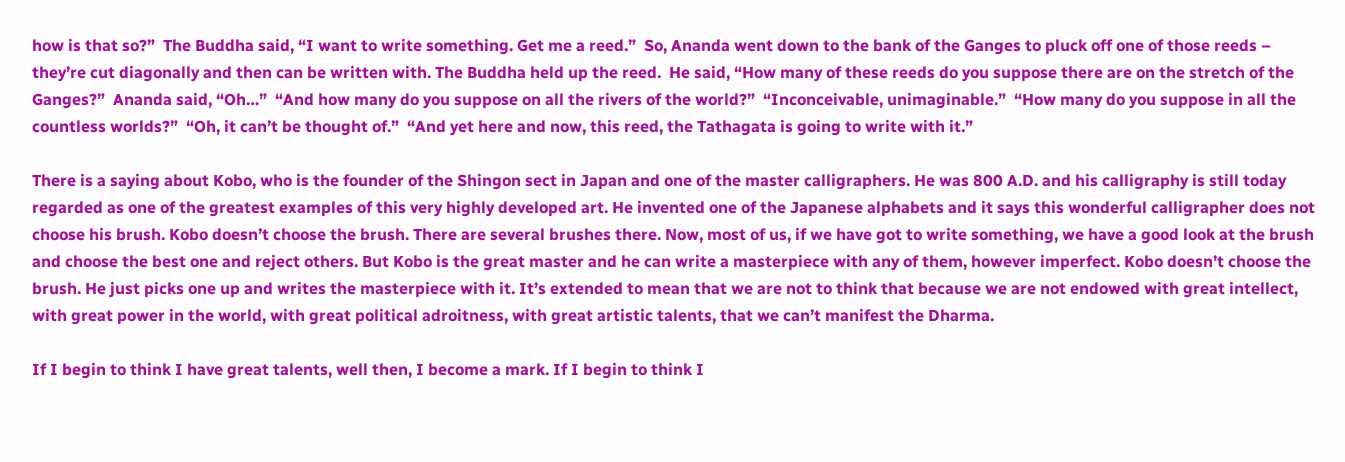how is that so?”  The Buddha said, “I want to write something. Get me a reed.”  So, Ananda went down to the bank of the Ganges to pluck off one of those reeds – they’re cut diagonally and then can be written with. The Buddha held up the reed.  He said, “How many of these reeds do you suppose there are on the stretch of the Ganges?”  Ananda said, “Oh…”  “And how many do you suppose on all the rivers of the world?”  “Inconceivable, unimaginable.”  “How many do you suppose in all the countless worlds?”  “Oh, it can’t be thought of.”  “And yet here and now, this reed, the Tathagata is going to write with it.”

There is a saying about Kobo, who is the founder of the Shingon sect in Japan and one of the master calligraphers. He was 800 A.D. and his calligraphy is still today regarded as one of the greatest examples of this very highly developed art. He invented one of the Japanese alphabets and it says this wonderful calligrapher does not choose his brush. Kobo doesn’t choose the brush. There are several brushes there. Now, most of us, if we have got to write something, we have a good look at the brush and choose the best one and reject others. But Kobo is the great master and he can write a masterpiece with any of them, however imperfect. Kobo doesn’t choose the brush. He just picks one up and writes the masterpiece with it. It’s extended to mean that we are not to think that because we are not endowed with great intellect, with great power in the world, with great political adroitness, with great artistic talents, that we can’t manifest the Dharma.

If I begin to think I have great talents, well then, I become a mark. If I begin to think I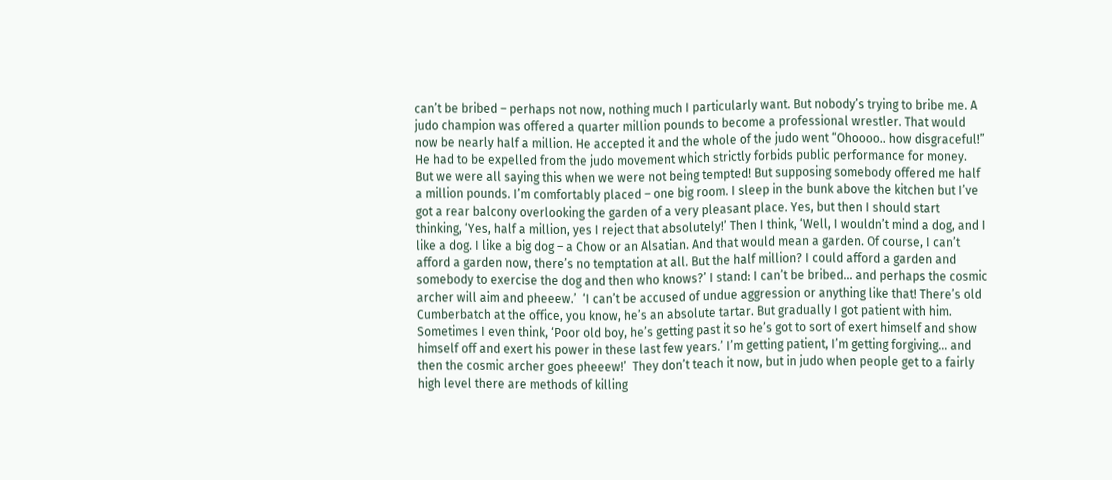can’t be bribed – perhaps not now, nothing much I particularly want. But nobody’s trying to bribe me. A judo champion was offered a quarter million pounds to become a professional wrestler. That would now be nearly half a million. He accepted it and the whole of the judo went “Ohoooo.. how disgraceful!” He had to be expelled from the judo movement which strictly forbids public performance for money. But we were all saying this when we were not being tempted! But supposing somebody offered me half a million pounds. I’m comfortably placed – one big room. I sleep in the bunk above the kitchen but I’ve got a rear balcony overlooking the garden of a very pleasant place. Yes, but then I should start thinking, ‘Yes, half a million, yes I reject that absolutely!’ Then I think, ‘Well, I wouldn’t mind a dog, and I like a dog. I like a big dog – a Chow or an Alsatian. And that would mean a garden. Of course, I can’t afford a garden now, there’s no temptation at all. But the half million? I could afford a garden and somebody to exercise the dog and then who knows?’ I stand: I can’t be bribed… and perhaps the cosmic archer will aim and pheeew.’  ‘I can’t be accused of undue aggression or anything like that! There’s old Cumberbatch at the office, you know, he’s an absolute tartar. But gradually I got patient with him. Sometimes I even think, ‘Poor old boy, he’s getting past it so he’s got to sort of exert himself and show himself off and exert his power in these last few years.’ I’m getting patient, I’m getting forgiving… and then the cosmic archer goes pheeew!’  They don’t teach it now, but in judo when people get to a fairly high level there are methods of killing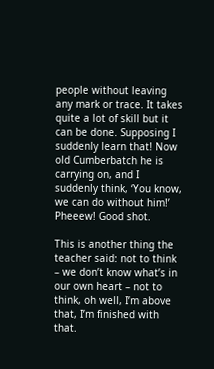people without leaving any mark or trace. It takes quite a lot of skill but it can be done. Supposing I suddenly learn that! Now old Cumberbatch he is carrying on, and I suddenly think, ‘You know, we can do without him!’ Pheeew! Good shot.

This is another thing the teacher said: not to think – we don’t know what’s in our own heart – not to think, oh well, I’m above that, I’m finished with that.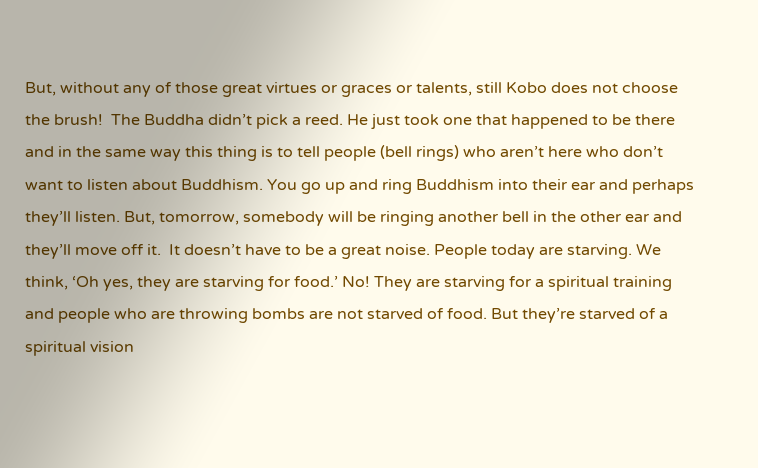But, without any of those great virtues or graces or talents, still Kobo does not choose the brush!  The Buddha didn’t pick a reed. He just took one that happened to be there and in the same way this thing is to tell people (bell rings) who aren’t here who don’t want to listen about Buddhism. You go up and ring Buddhism into their ear and perhaps they’ll listen. But, tomorrow, somebody will be ringing another bell in the other ear and they’ll move off it.  It doesn’t have to be a great noise. People today are starving. We think, ‘Oh yes, they are starving for food.’ No! They are starving for a spiritual training and people who are throwing bombs are not starved of food. But they’re starved of a spiritual vision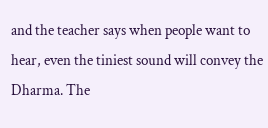and the teacher says when people want to hear, even the tiniest sound will convey the Dharma. The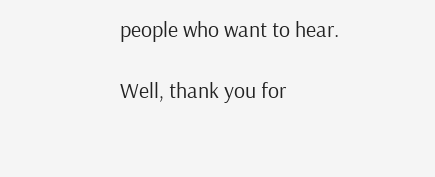people who want to hear.

Well, thank you for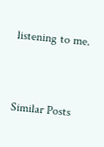listening to me.




Similar Posts